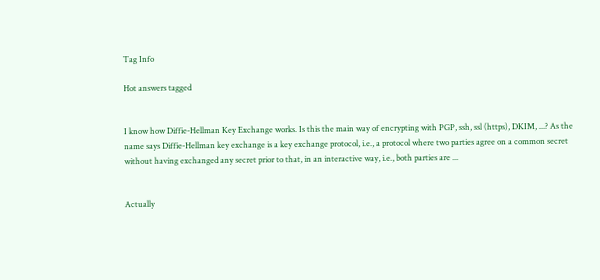Tag Info

Hot answers tagged


I know how Diffie-Hellman Key Exchange works. Is this the main way of encrypting with PGP, ssh, ssl (https), DKIM, ...? As the name says Diffie-Hellman key exchange is a key exchange protocol, i.e., a protocol where two parties agree on a common secret without having exchanged any secret prior to that, in an interactive way, i.e., both parties are ...


Actually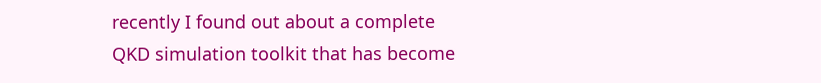recently I found out about a complete QKD simulation toolkit that has become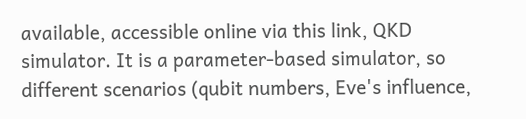available, accessible online via this link, QKD simulator. It is a parameter-based simulator, so different scenarios (qubit numbers, Eve's influence,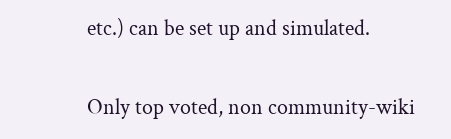etc.) can be set up and simulated.

Only top voted, non community-wiki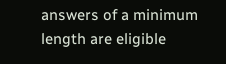answers of a minimum length are eligible